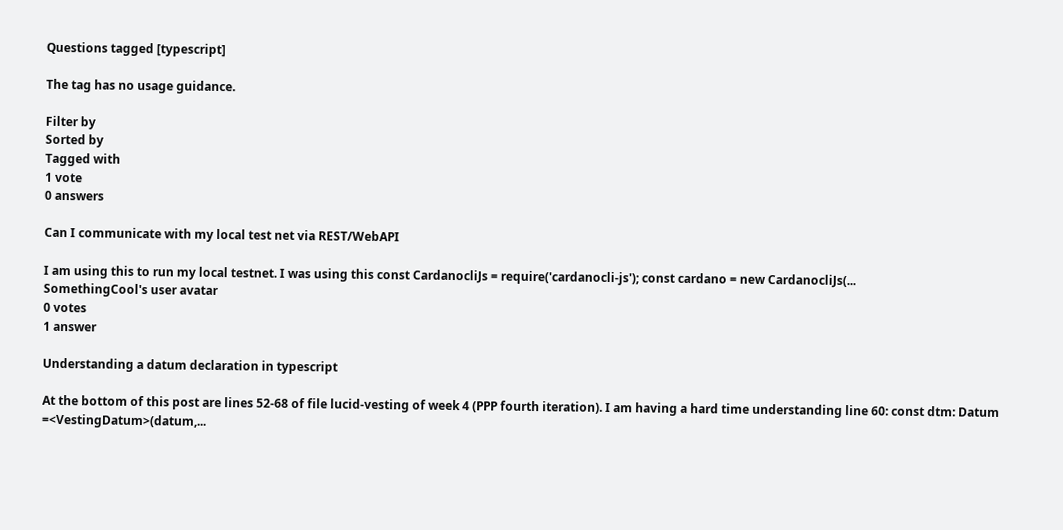Questions tagged [typescript]

The tag has no usage guidance.

Filter by
Sorted by
Tagged with
1 vote
0 answers

Can I communicate with my local test net via REST/WebAPI

I am using this to run my local testnet. I was using this const CardanocliJs = require('cardanocli-js'); const cardano = new CardanocliJs(...
SomethingCool's user avatar
0 votes
1 answer

Understanding a datum declaration in typescript

At the bottom of this post are lines 52-68 of file lucid-vesting of week 4 (PPP fourth iteration). I am having a hard time understanding line 60: const dtm: Datum =<VestingDatum>(datum,...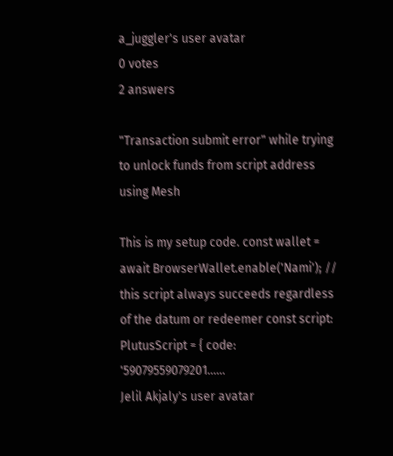a_juggler's user avatar
0 votes
2 answers

"Transaction submit error" while trying to unlock funds from script address using Mesh

This is my setup code. const wallet = await BrowserWallet.enable('Nami'); // this script always succeeds regardless of the datum or redeemer const script: PlutusScript = { code: '59079559079201......
Jelil Akjaly's user avatar